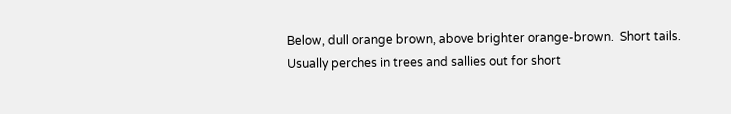Below, dull orange brown, above brighter orange-brown.  Short tails. Usually perches in trees and sallies out for short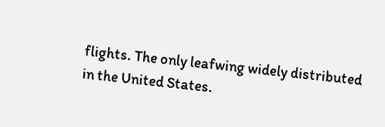flights. The only leafwing widely distributed in the United States.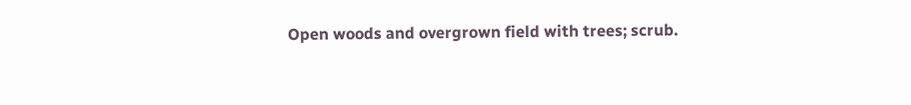Open woods and overgrown field with trees; scrub.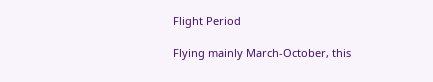Flight Period

Flying mainly March-October, this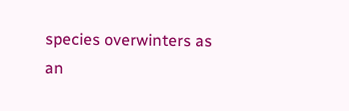species overwinters as an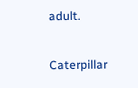adult.

Caterpillar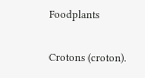Foodplants

Crotons (croton).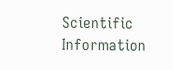Scientific Information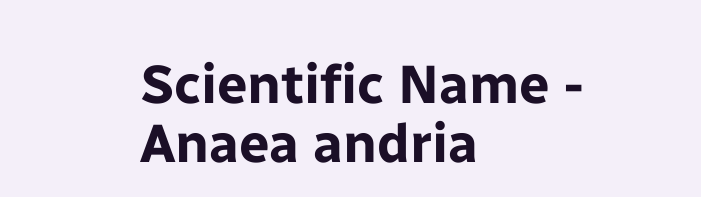Scientific Name - Anaea andria